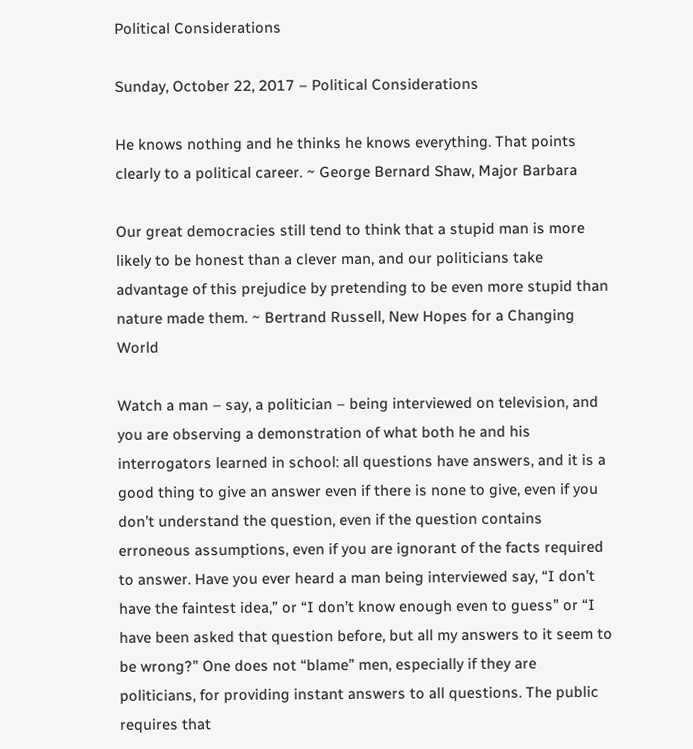Political Considerations

Sunday, October 22, 2017 – Political Considerations

He knows nothing and he thinks he knows everything. That points clearly to a political career. ~ George Bernard Shaw, Major Barbara

Our great democracies still tend to think that a stupid man is more likely to be honest than a clever man, and our politicians take advantage of this prejudice by pretending to be even more stupid than nature made them. ~ Bertrand Russell, New Hopes for a Changing World

Watch a man – say, a politician – being interviewed on television, and you are observing a demonstration of what both he and his interrogators learned in school: all questions have answers, and it is a good thing to give an answer even if there is none to give, even if you don’t understand the question, even if the question contains erroneous assumptions, even if you are ignorant of the facts required to answer. Have you ever heard a man being interviewed say, “I don’t have the faintest idea,” or “I don’t know enough even to guess” or “I have been asked that question before, but all my answers to it seem to be wrong?” One does not “blame” men, especially if they are politicians, for providing instant answers to all questions. The public requires that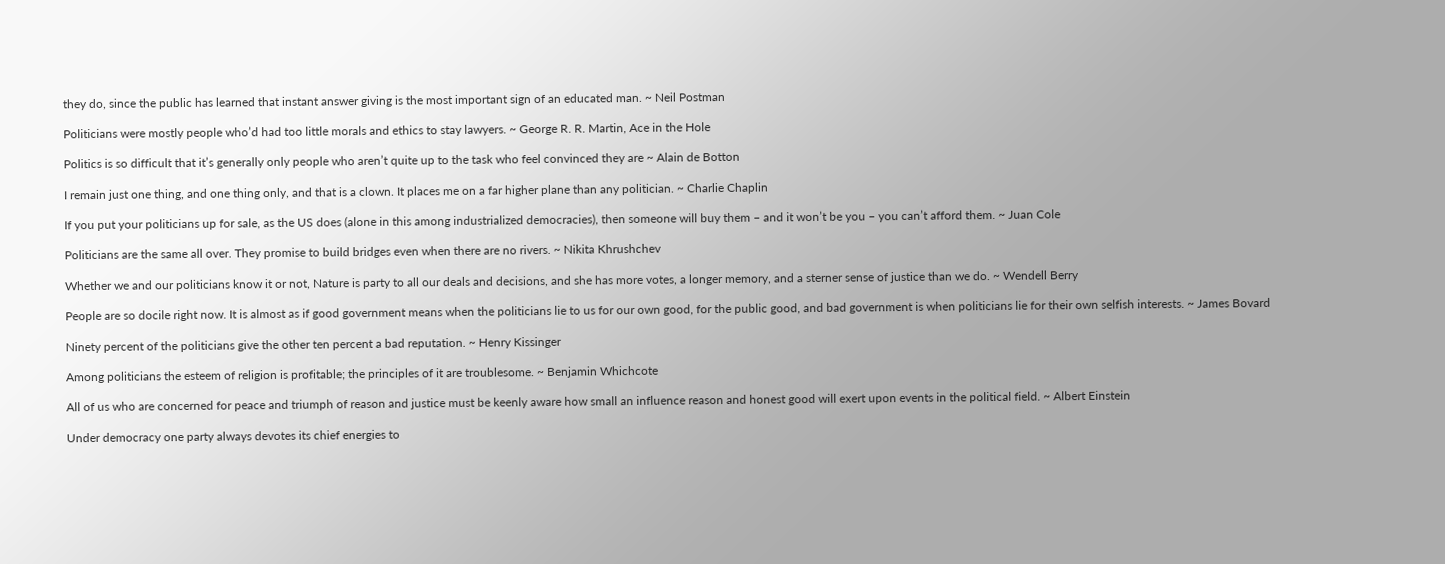they do, since the public has learned that instant answer giving is the most important sign of an educated man. ~ Neil Postman

Politicians were mostly people who’d had too little morals and ethics to stay lawyers. ~ George R. R. Martin, Ace in the Hole

Politics is so difficult that it’s generally only people who aren’t quite up to the task who feel convinced they are ~ Alain de Botton

I remain just one thing, and one thing only, and that is a clown. It places me on a far higher plane than any politician. ~ Charlie Chaplin

If you put your politicians up for sale, as the US does (alone in this among industrialized democracies), then someone will buy them – and it won’t be you – you can’t afford them. ~ Juan Cole

Politicians are the same all over. They promise to build bridges even when there are no rivers. ~ Nikita Khrushchev

Whether we and our politicians know it or not, Nature is party to all our deals and decisions, and she has more votes, a longer memory, and a sterner sense of justice than we do. ~ Wendell Berry

People are so docile right now. It is almost as if good government means when the politicians lie to us for our own good, for the public good, and bad government is when politicians lie for their own selfish interests. ~ James Bovard

Ninety percent of the politicians give the other ten percent a bad reputation. ~ Henry Kissinger

Among politicians the esteem of religion is profitable; the principles of it are troublesome. ~ Benjamin Whichcote

All of us who are concerned for peace and triumph of reason and justice must be keenly aware how small an influence reason and honest good will exert upon events in the political field. ~ Albert Einstein

Under democracy one party always devotes its chief energies to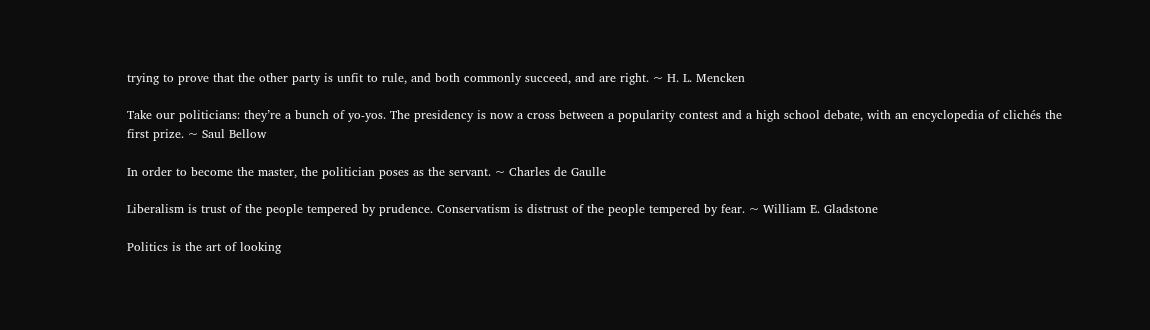trying to prove that the other party is unfit to rule, and both commonly succeed, and are right. ~ H. L. Mencken

Take our politicians: they’re a bunch of yo-yos. The presidency is now a cross between a popularity contest and a high school debate, with an encyclopedia of clichés the first prize. ~ Saul Bellow

In order to become the master, the politician poses as the servant. ~ Charles de Gaulle

Liberalism is trust of the people tempered by prudence. Conservatism is distrust of the people tempered by fear. ~ William E. Gladstone

Politics is the art of looking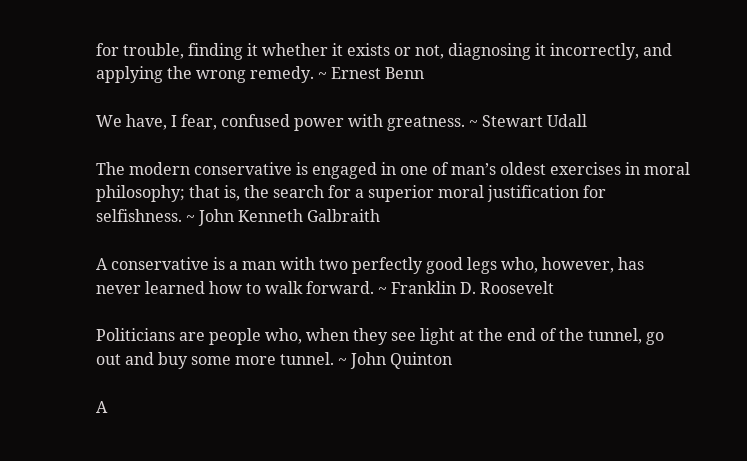for trouble, finding it whether it exists or not, diagnosing it incorrectly, and applying the wrong remedy. ~ Ernest Benn

We have, I fear, confused power with greatness. ~ Stewart Udall

The modern conservative is engaged in one of man’s oldest exercises in moral philosophy; that is, the search for a superior moral justification for selfishness. ~ John Kenneth Galbraith

A conservative is a man with two perfectly good legs who, however, has never learned how to walk forward. ~ Franklin D. Roosevelt

Politicians are people who, when they see light at the end of the tunnel, go out and buy some more tunnel. ~ John Quinton

A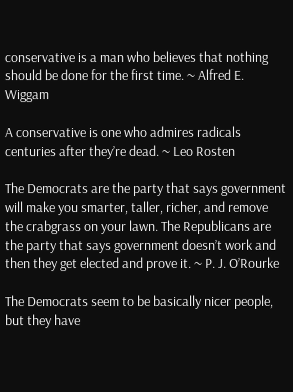conservative is a man who believes that nothing should be done for the first time. ~ Alfred E. Wiggam

A conservative is one who admires radicals centuries after they’re dead. ~ Leo Rosten

The Democrats are the party that says government will make you smarter, taller, richer, and remove the crabgrass on your lawn. The Republicans are the party that says government doesn’t work and then they get elected and prove it. ~ P. J. O’Rourke

The Democrats seem to be basically nicer people, but they have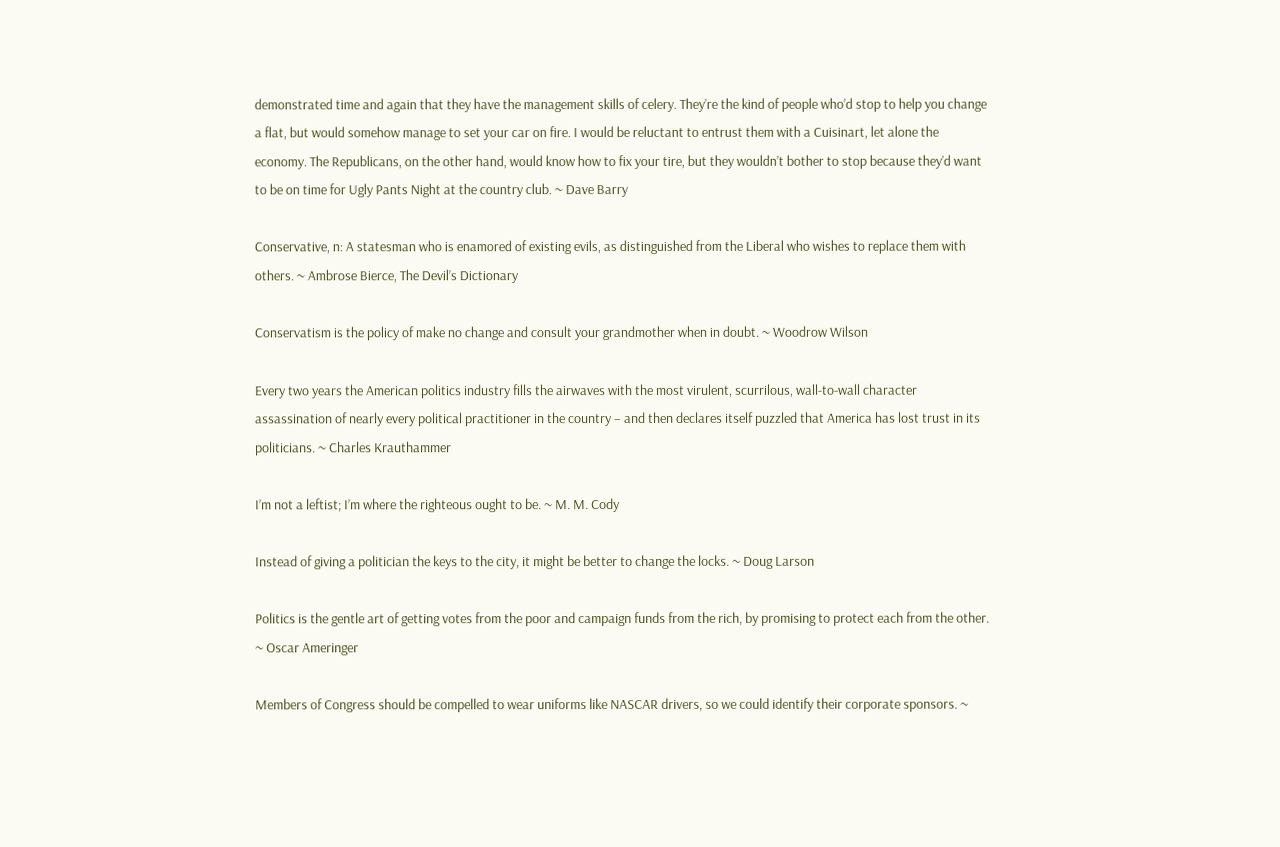demonstrated time and again that they have the management skills of celery. They’re the kind of people who’d stop to help you change a flat, but would somehow manage to set your car on fire. I would be reluctant to entrust them with a Cuisinart, let alone the economy. The Republicans, on the other hand, would know how to fix your tire, but they wouldn’t bother to stop because they’d want to be on time for Ugly Pants Night at the country club. ~ Dave Barry

Conservative, n: A statesman who is enamored of existing evils, as distinguished from the Liberal who wishes to replace them with others. ~ Ambrose Bierce, The Devil’s Dictionary

Conservatism is the policy of make no change and consult your grandmother when in doubt. ~ Woodrow Wilson

Every two years the American politics industry fills the airwaves with the most virulent, scurrilous, wall-to-wall character assassination of nearly every political practitioner in the country – and then declares itself puzzled that America has lost trust in its politicians. ~ Charles Krauthammer

I’m not a leftist; I’m where the righteous ought to be. ~ M. M. Cody

Instead of giving a politician the keys to the city, it might be better to change the locks. ~ Doug Larson

Politics is the gentle art of getting votes from the poor and campaign funds from the rich, by promising to protect each from the other. ~ Oscar Ameringer

Members of Congress should be compelled to wear uniforms like NASCAR drivers, so we could identify their corporate sponsors. ~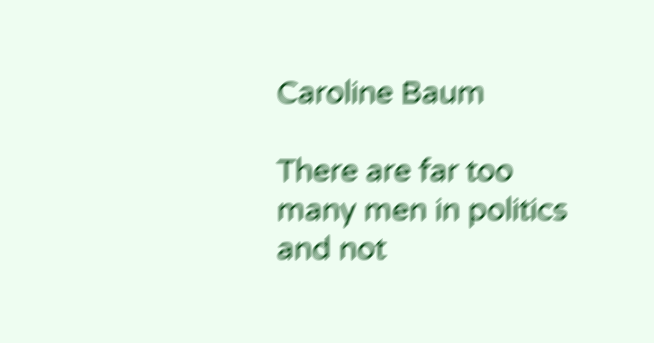Caroline Baum

There are far too many men in politics and not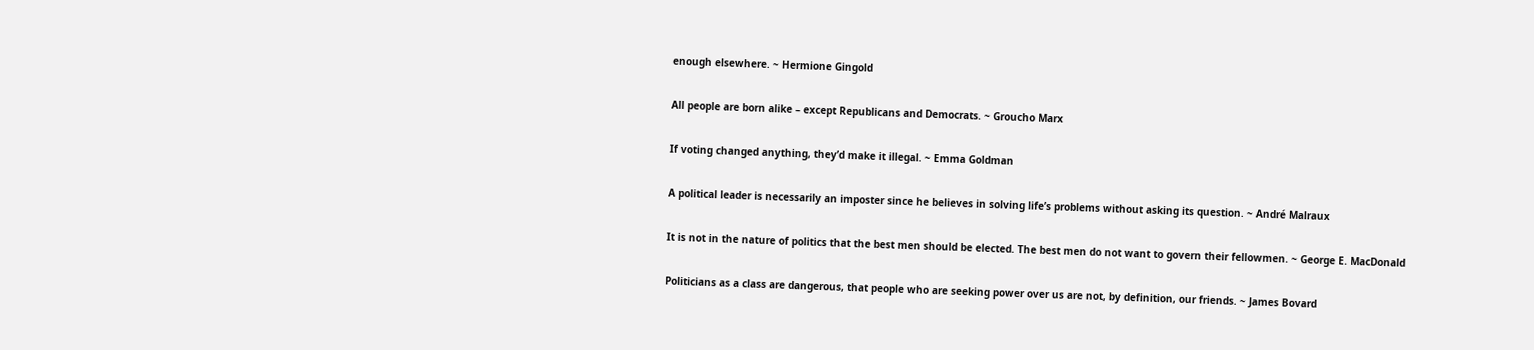enough elsewhere. ~ Hermione Gingold

All people are born alike – except Republicans and Democrats. ~ Groucho Marx

If voting changed anything, they’d make it illegal. ~ Emma Goldman

A political leader is necessarily an imposter since he believes in solving life’s problems without asking its question. ~ André Malraux

It is not in the nature of politics that the best men should be elected. The best men do not want to govern their fellowmen. ~ George E. MacDonald

Politicians as a class are dangerous, that people who are seeking power over us are not, by definition, our friends. ~ James Bovard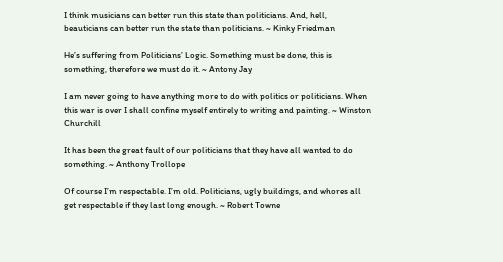I think musicians can better run this state than politicians. And, hell, beauticians can better run the state than politicians. ~ Kinky Friedman

He’s suffering from Politicians’ Logic. Something must be done, this is something, therefore we must do it. ~ Antony Jay

I am never going to have anything more to do with politics or politicians. When this war is over I shall confine myself entirely to writing and painting. ~ Winston Churchill

It has been the great fault of our politicians that they have all wanted to do something. ~ Anthony Trollope

Of course I’m respectable. I’m old. Politicians, ugly buildings, and whores all get respectable if they last long enough. ~ Robert Towne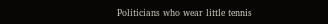Politicians who wear little tennis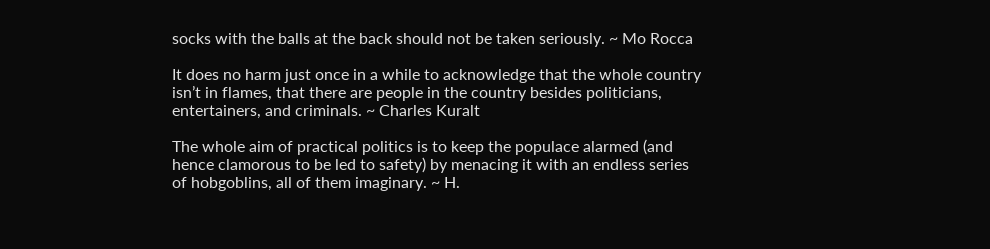socks with the balls at the back should not be taken seriously. ~ Mo Rocca

It does no harm just once in a while to acknowledge that the whole country isn’t in flames, that there are people in the country besides politicians, entertainers, and criminals. ~ Charles Kuralt

The whole aim of practical politics is to keep the populace alarmed (and hence clamorous to be led to safety) by menacing it with an endless series of hobgoblins, all of them imaginary. ~ H.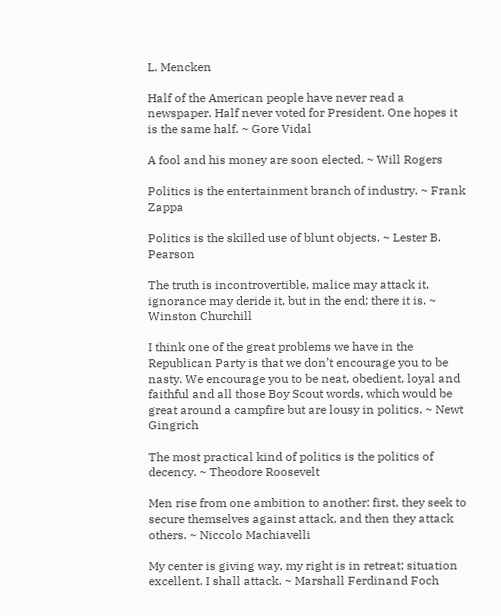L. Mencken

Half of the American people have never read a newspaper. Half never voted for President. One hopes it is the same half. ~ Gore Vidal

A fool and his money are soon elected. ~ Will Rogers

Politics is the entertainment branch of industry. ~ Frank Zappa

Politics is the skilled use of blunt objects. ~ Lester B. Pearson

The truth is incontrovertible, malice may attack it, ignorance may deride it, but in the end; there it is. ~ Winston Churchill

I think one of the great problems we have in the Republican Party is that we don’t encourage you to be nasty. We encourage you to be neat, obedient, loyal and faithful and all those Boy Scout words, which would be great around a campfire but are lousy in politics. ~ Newt Gingrich

The most practical kind of politics is the politics of decency. ~ Theodore Roosevelt

Men rise from one ambition to another: first, they seek to secure themselves against attack, and then they attack others. ~ Niccolo Machiavelli

My center is giving way, my right is in retreat; situation excellent. I shall attack. ~ Marshall Ferdinand Foch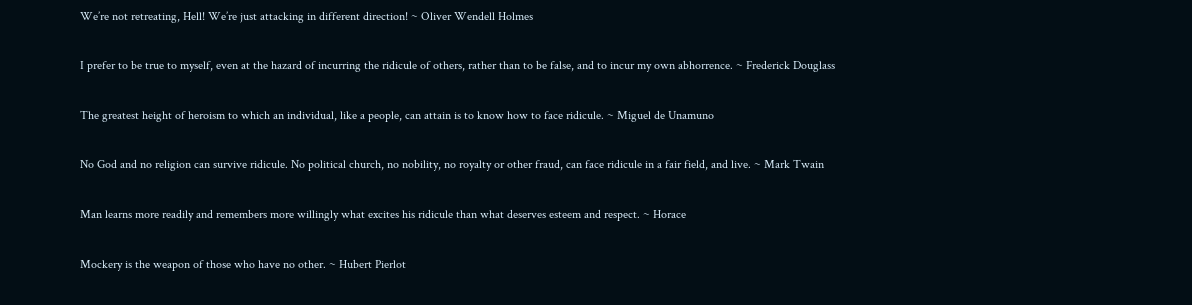We’re not retreating, Hell! We’re just attacking in different direction! ~ Oliver Wendell Holmes

I prefer to be true to myself, even at the hazard of incurring the ridicule of others, rather than to be false, and to incur my own abhorrence. ~ Frederick Douglass

The greatest height of heroism to which an individual, like a people, can attain is to know how to face ridicule. ~ Miguel de Unamuno

No God and no religion can survive ridicule. No political church, no nobility, no royalty or other fraud, can face ridicule in a fair field, and live. ~ Mark Twain

Man learns more readily and remembers more willingly what excites his ridicule than what deserves esteem and respect. ~ Horace

Mockery is the weapon of those who have no other. ~ Hubert Pierlot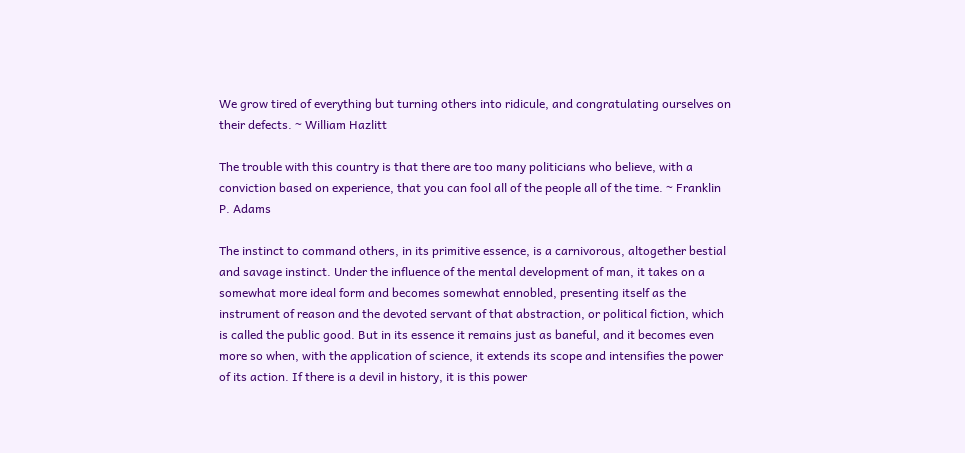We grow tired of everything but turning others into ridicule, and congratulating ourselves on their defects. ~ William Hazlitt

The trouble with this country is that there are too many politicians who believe, with a conviction based on experience, that you can fool all of the people all of the time. ~ Franklin P. Adams

The instinct to command others, in its primitive essence, is a carnivorous, altogether bestial and savage instinct. Under the influence of the mental development of man, it takes on a somewhat more ideal form and becomes somewhat ennobled, presenting itself as the instrument of reason and the devoted servant of that abstraction, or political fiction, which is called the public good. But in its essence it remains just as baneful, and it becomes even more so when, with the application of science, it extends its scope and intensifies the power of its action. If there is a devil in history, it is this power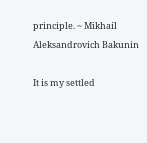principle. ~ Mikhail Aleksandrovich Bakunin

It is my settled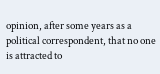opinion, after some years as a political correspondent, that no one is attracted to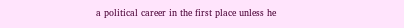a political career in the first place unless he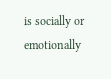is socially or emotionally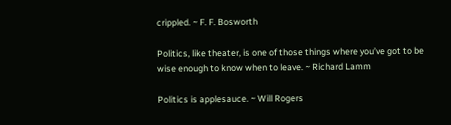crippled. ~ F. F. Bosworth

Politics, like theater, is one of those things where you’ve got to be wise enough to know when to leave. ~ Richard Lamm

Politics is applesauce. ~ Will Rogers